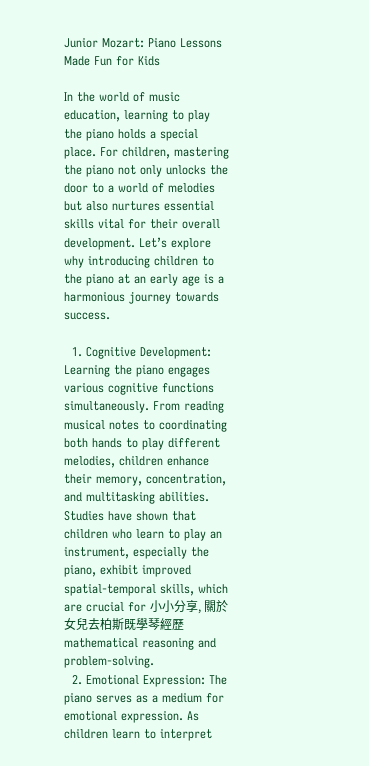Junior Mozart: Piano Lessons Made Fun for Kids

In the world of music education, learning to play the piano holds a special place. For children, mastering the piano not only unlocks the door to a world of melodies but also nurtures essential skills vital for their overall development. Let’s explore why introducing children to the piano at an early age is a harmonious journey towards success.

  1. Cognitive Development: Learning the piano engages various cognitive functions simultaneously. From reading musical notes to coordinating both hands to play different melodies, children enhance their memory, concentration, and multitasking abilities. Studies have shown that children who learn to play an instrument, especially the piano, exhibit improved spatial-temporal skills, which are crucial for 小小分享, 關於女兒去柏斯既學琴經歷 mathematical reasoning and problem-solving.
  2. Emotional Expression: The piano serves as a medium for emotional expression. As children learn to interpret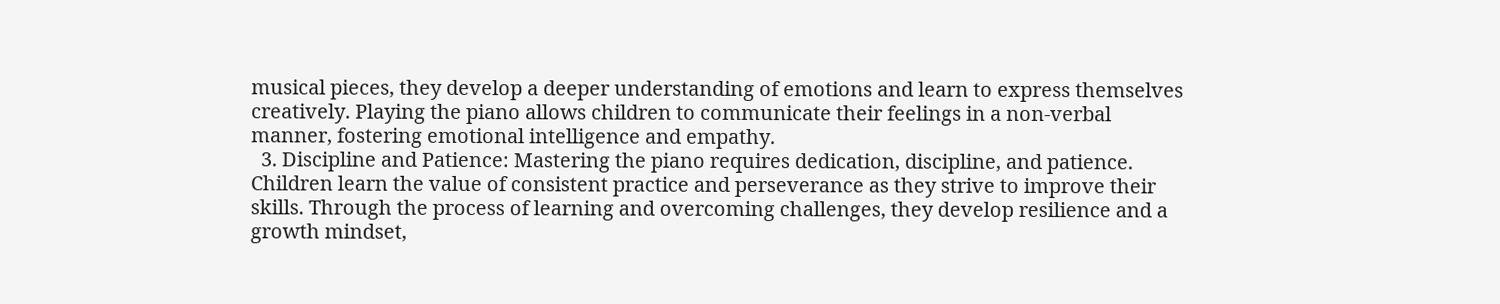musical pieces, they develop a deeper understanding of emotions and learn to express themselves creatively. Playing the piano allows children to communicate their feelings in a non-verbal manner, fostering emotional intelligence and empathy.
  3. Discipline and Patience: Mastering the piano requires dedication, discipline, and patience. Children learn the value of consistent practice and perseverance as they strive to improve their skills. Through the process of learning and overcoming challenges, they develop resilience and a growth mindset,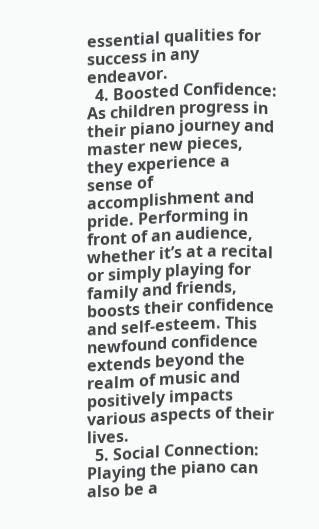essential qualities for success in any endeavor.
  4. Boosted Confidence: As children progress in their piano journey and master new pieces, they experience a sense of accomplishment and pride. Performing in front of an audience, whether it’s at a recital or simply playing for family and friends, boosts their confidence and self-esteem. This newfound confidence extends beyond the realm of music and positively impacts various aspects of their lives.
  5. Social Connection: Playing the piano can also be a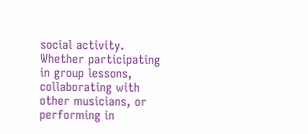social activity. Whether participating in group lessons, collaborating with other musicians, or performing in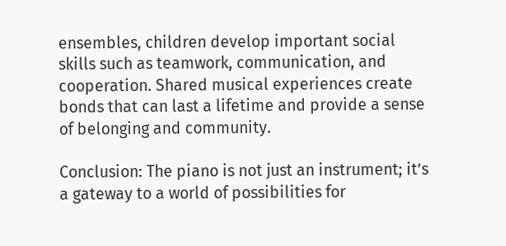ensembles, children develop important social skills such as teamwork, communication, and cooperation. Shared musical experiences create bonds that can last a lifetime and provide a sense of belonging and community.

Conclusion: The piano is not just an instrument; it’s a gateway to a world of possibilities for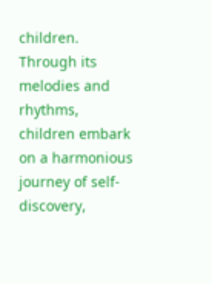children. Through its melodies and rhythms, children embark on a harmonious journey of self-discovery,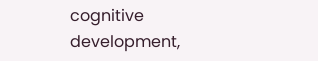cognitive development,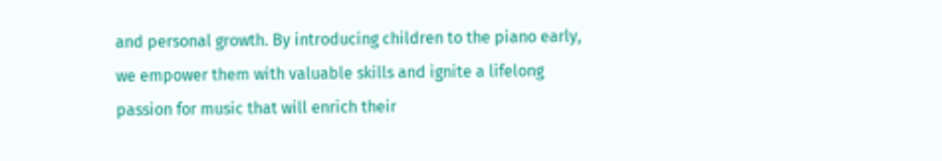and personal growth. By introducing children to the piano early, we empower them with valuable skills and ignite a lifelong passion for music that will enrich their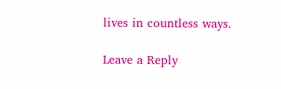lives in countless ways.

Leave a Reply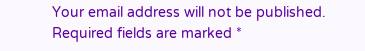Your email address will not be published. Required fields are marked *